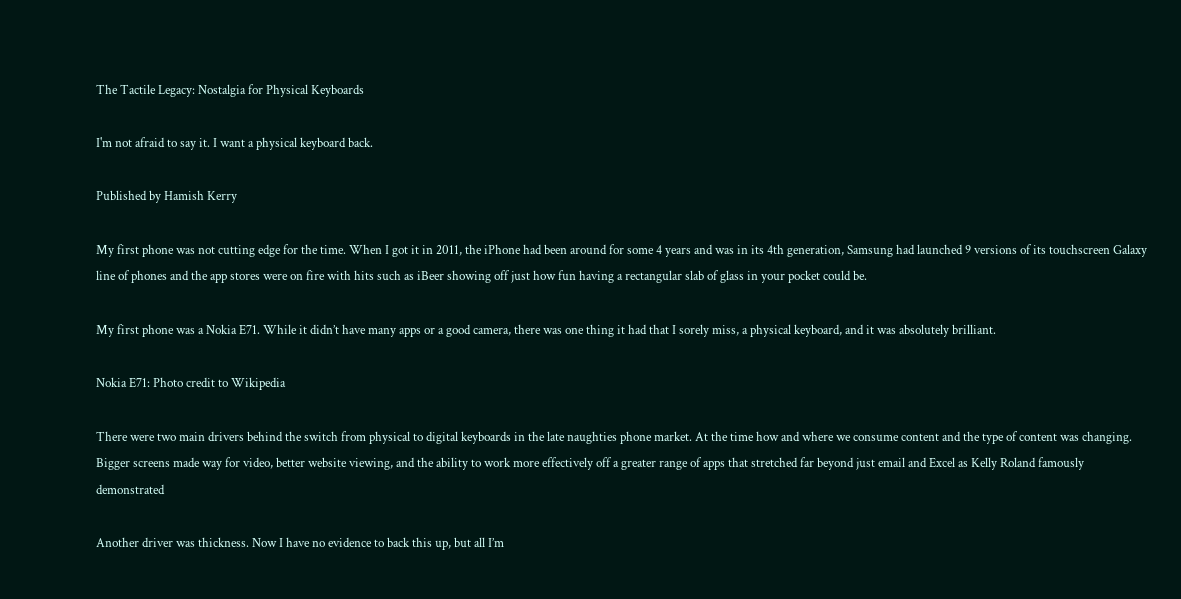The Tactile Legacy: Nostalgia for Physical Keyboards

I'm not afraid to say it. I want a physical keyboard back.

Published by Hamish Kerry

My first phone was not cutting edge for the time. When I got it in 2011, the iPhone had been around for some 4 years and was in its 4th generation, Samsung had launched 9 versions of its touchscreen Galaxy line of phones and the app stores were on fire with hits such as iBeer showing off just how fun having a rectangular slab of glass in your pocket could be.

My first phone was a Nokia E71. While it didn’t have many apps or a good camera, there was one thing it had that I sorely miss, a physical keyboard, and it was absolutely brilliant.

Nokia E71: Photo credit to Wikipedia

There were two main drivers behind the switch from physical to digital keyboards in the late naughties phone market. At the time how and where we consume content and the type of content was changing. Bigger screens made way for video, better website viewing, and the ability to work more effectively off a greater range of apps that stretched far beyond just email and Excel as Kelly Roland famously demonstrated

Another driver was thickness. Now I have no evidence to back this up, but all I’m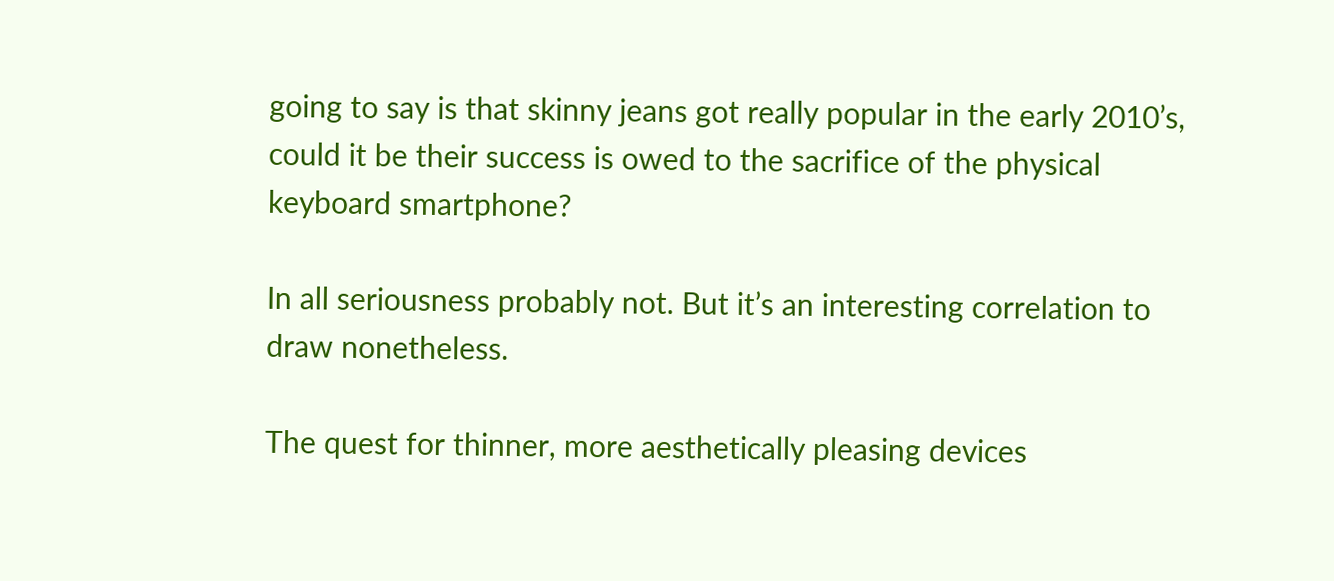going to say is that skinny jeans got really popular in the early 2010’s, could it be their success is owed to the sacrifice of the physical keyboard smartphone?

In all seriousness probably not. But it’s an interesting correlation to draw nonetheless.

The quest for thinner, more aesthetically pleasing devices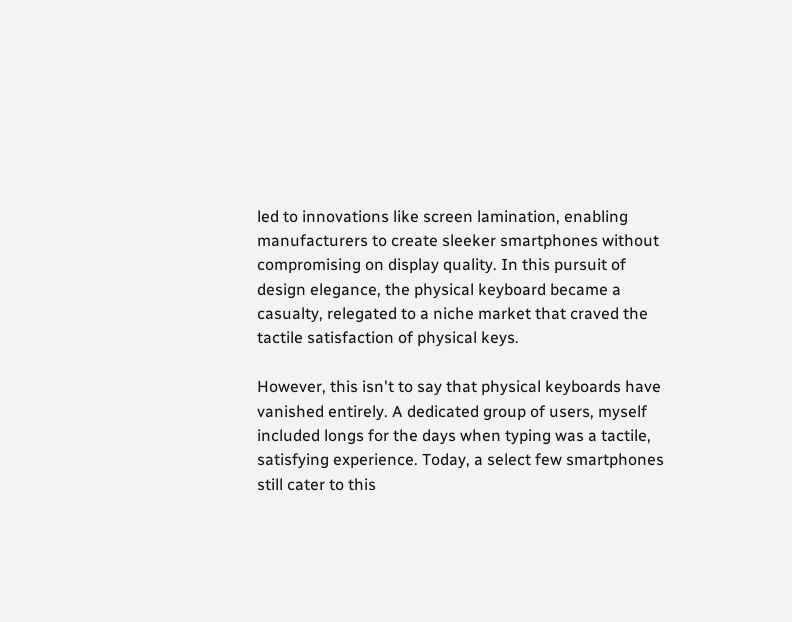led to innovations like screen lamination, enabling manufacturers to create sleeker smartphones without compromising on display quality. In this pursuit of design elegance, the physical keyboard became a casualty, relegated to a niche market that craved the tactile satisfaction of physical keys.

However, this isn't to say that physical keyboards have vanished entirely. A dedicated group of users, myself included longs for the days when typing was a tactile, satisfying experience. Today, a select few smartphones still cater to this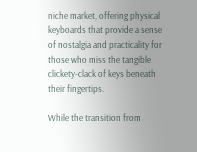niche market, offering physical keyboards that provide a sense of nostalgia and practicality for those who miss the tangible clickety-clack of keys beneath their fingertips.

While the transition from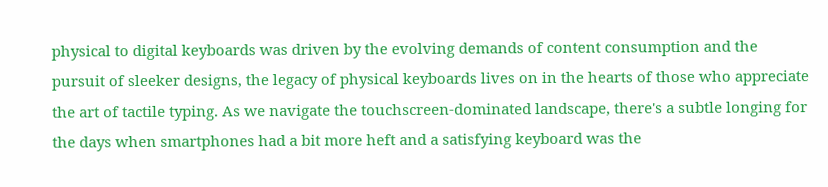physical to digital keyboards was driven by the evolving demands of content consumption and the pursuit of sleeker designs, the legacy of physical keyboards lives on in the hearts of those who appreciate the art of tactile typing. As we navigate the touchscreen-dominated landscape, there's a subtle longing for the days when smartphones had a bit more heft and a satisfying keyboard was the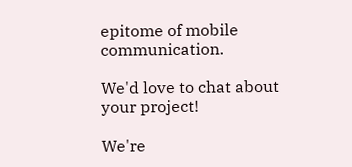epitome of mobile communication.

We'd love to chat about your project!

We're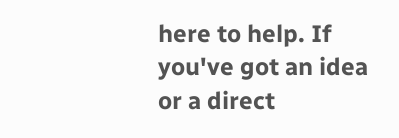here to help. If you've got an idea or a direct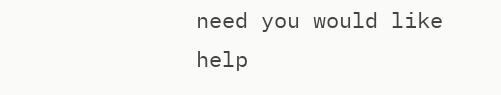need you would like help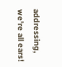addressing, we're all ears!